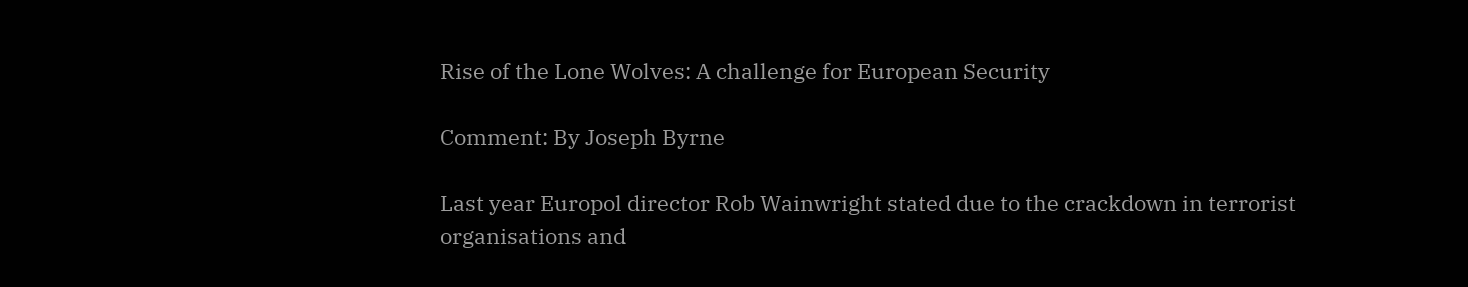Rise of the Lone Wolves: A challenge for European Security

Comment: By Joseph Byrne

Last year Europol director Rob Wainwright stated due to the crackdown in terrorist organisations and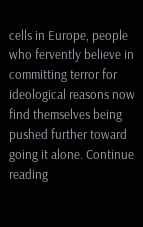cells in Europe, people who fervently believe in committing terror for ideological reasons now find themselves being pushed further toward going it alone. Continue reading